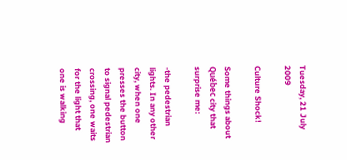Tuesday, 21 July 2009

Culture Shock!

Some things about Québec city that surprise me:

-the pedestrian lights. In any other city, when one presses the button to signal pedestrian crossing, one waits for the light that one is walking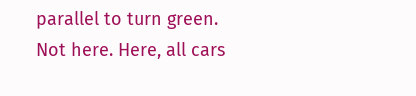parallel to turn green. Not here. Here, all cars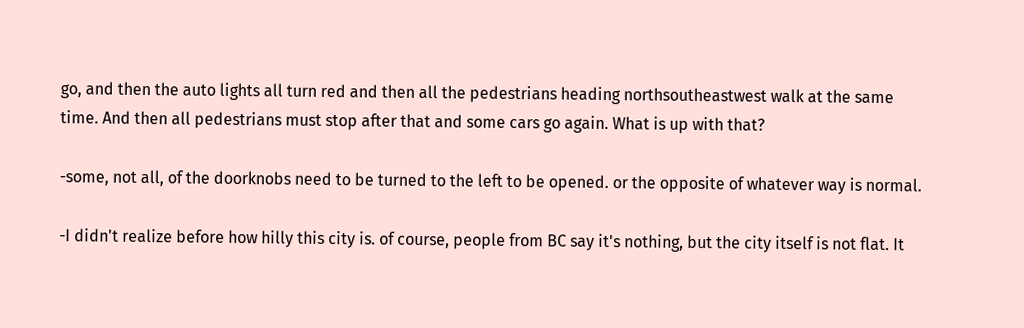go, and then the auto lights all turn red and then all the pedestrians heading northsoutheastwest walk at the same time. And then all pedestrians must stop after that and some cars go again. What is up with that?

-some, not all, of the doorknobs need to be turned to the left to be opened. or the opposite of whatever way is normal.

-I didn't realize before how hilly this city is. of course, people from BC say it's nothing, but the city itself is not flat. It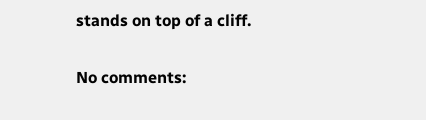stands on top of a cliff.

No comments: